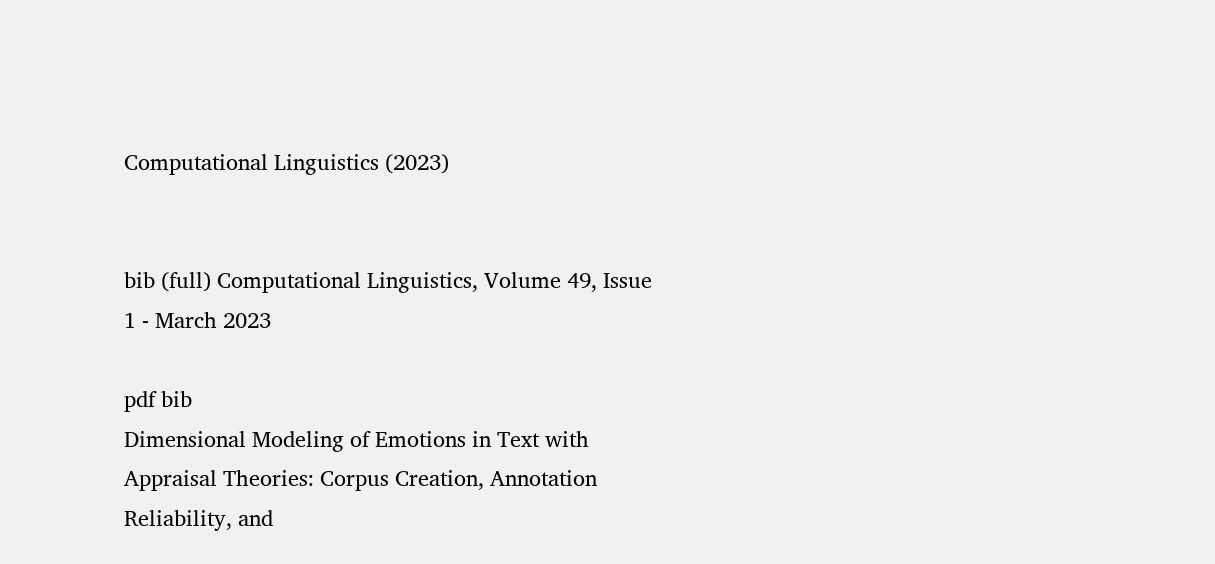Computational Linguistics (2023)


bib (full) Computational Linguistics, Volume 49, Issue 1 - March 2023

pdf bib
Dimensional Modeling of Emotions in Text with Appraisal Theories: Corpus Creation, Annotation Reliability, and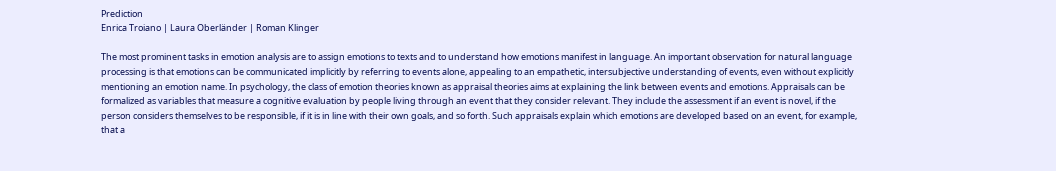Prediction
Enrica Troiano | Laura Oberländer | Roman Klinger

The most prominent tasks in emotion analysis are to assign emotions to texts and to understand how emotions manifest in language. An important observation for natural language processing is that emotions can be communicated implicitly by referring to events alone, appealing to an empathetic, intersubjective understanding of events, even without explicitly mentioning an emotion name. In psychology, the class of emotion theories known as appraisal theories aims at explaining the link between events and emotions. Appraisals can be formalized as variables that measure a cognitive evaluation by people living through an event that they consider relevant. They include the assessment if an event is novel, if the person considers themselves to be responsible, if it is in line with their own goals, and so forth. Such appraisals explain which emotions are developed based on an event, for example, that a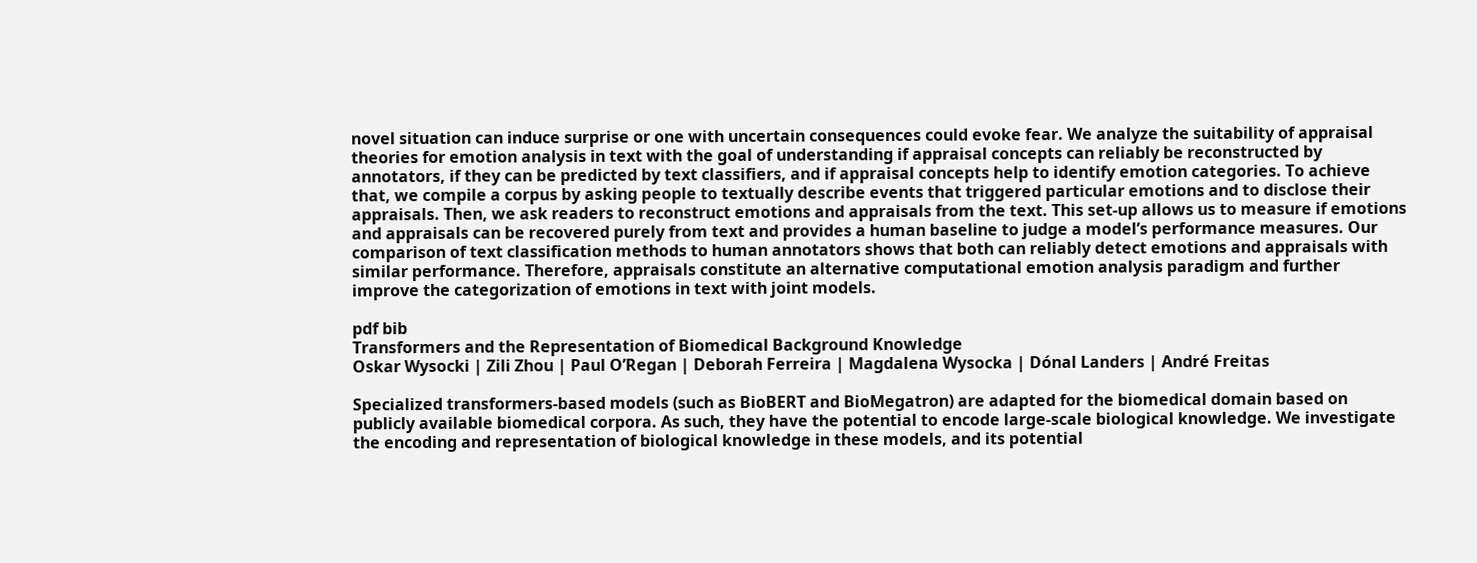novel situation can induce surprise or one with uncertain consequences could evoke fear. We analyze the suitability of appraisal theories for emotion analysis in text with the goal of understanding if appraisal concepts can reliably be reconstructed by annotators, if they can be predicted by text classifiers, and if appraisal concepts help to identify emotion categories. To achieve that, we compile a corpus by asking people to textually describe events that triggered particular emotions and to disclose their appraisals. Then, we ask readers to reconstruct emotions and appraisals from the text. This set-up allows us to measure if emotions and appraisals can be recovered purely from text and provides a human baseline to judge a model’s performance measures. Our comparison of text classification methods to human annotators shows that both can reliably detect emotions and appraisals with similar performance. Therefore, appraisals constitute an alternative computational emotion analysis paradigm and further improve the categorization of emotions in text with joint models.

pdf bib
Transformers and the Representation of Biomedical Background Knowledge
Oskar Wysocki | Zili Zhou | Paul O’Regan | Deborah Ferreira | Magdalena Wysocka | Dónal Landers | André Freitas

Specialized transformers-based models (such as BioBERT and BioMegatron) are adapted for the biomedical domain based on publicly available biomedical corpora. As such, they have the potential to encode large-scale biological knowledge. We investigate the encoding and representation of biological knowledge in these models, and its potential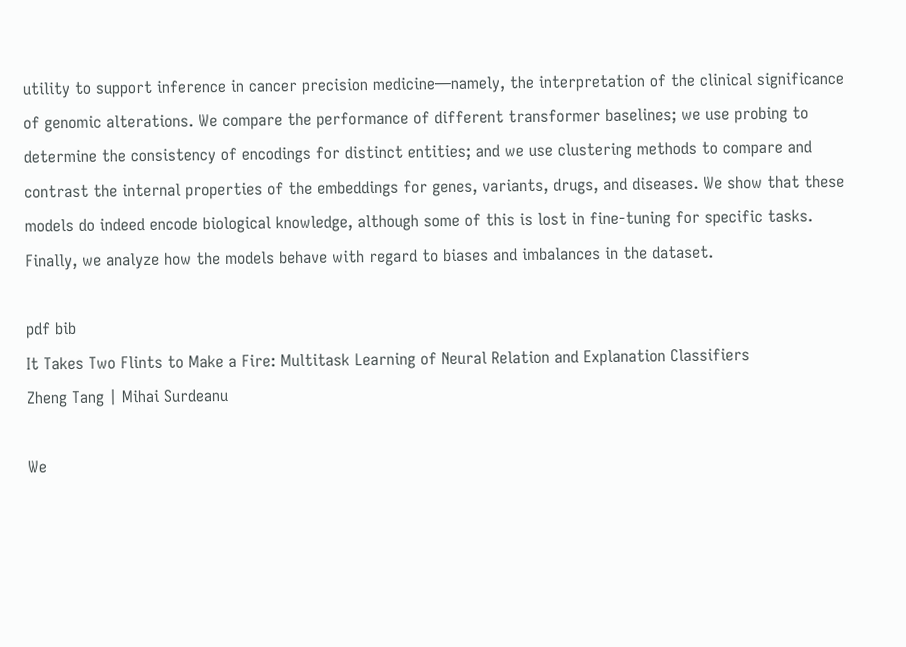utility to support inference in cancer precision medicine—namely, the interpretation of the clinical significance of genomic alterations. We compare the performance of different transformer baselines; we use probing to determine the consistency of encodings for distinct entities; and we use clustering methods to compare and contrast the internal properties of the embeddings for genes, variants, drugs, and diseases. We show that these models do indeed encode biological knowledge, although some of this is lost in fine-tuning for specific tasks. Finally, we analyze how the models behave with regard to biases and imbalances in the dataset.

pdf bib
It Takes Two Flints to Make a Fire: Multitask Learning of Neural Relation and Explanation Classifiers
Zheng Tang | Mihai Surdeanu

We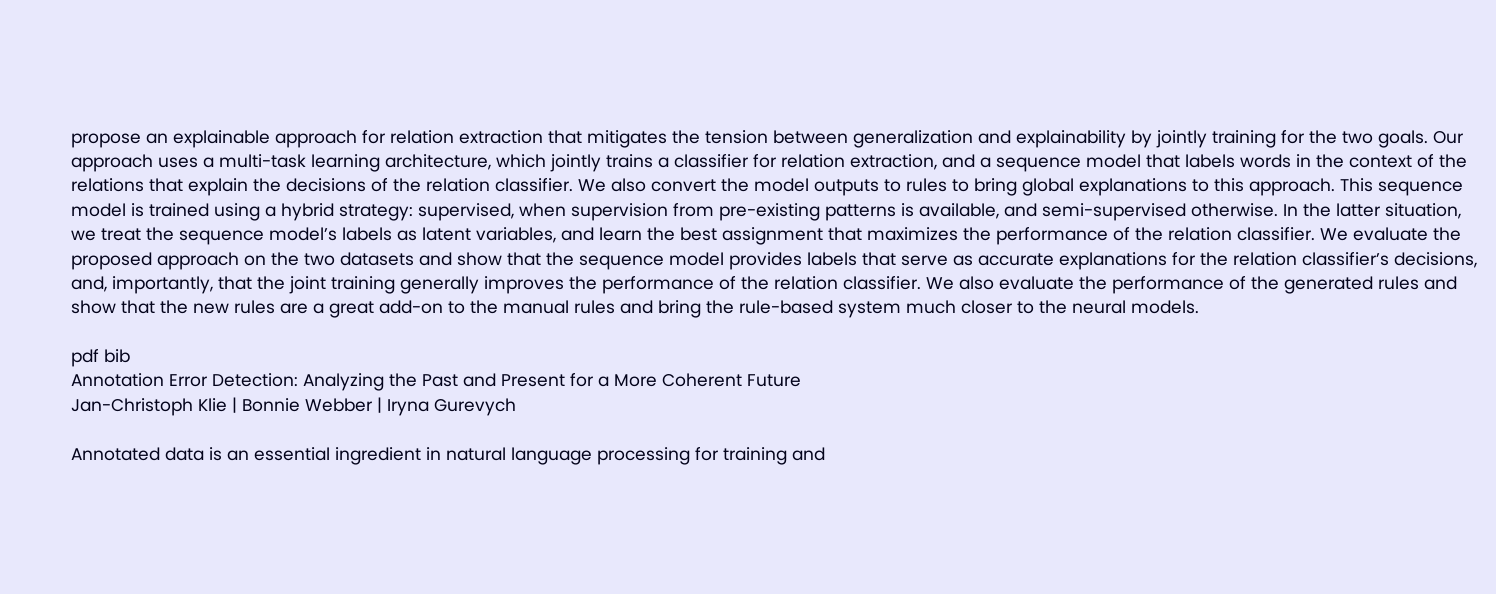propose an explainable approach for relation extraction that mitigates the tension between generalization and explainability by jointly training for the two goals. Our approach uses a multi-task learning architecture, which jointly trains a classifier for relation extraction, and a sequence model that labels words in the context of the relations that explain the decisions of the relation classifier. We also convert the model outputs to rules to bring global explanations to this approach. This sequence model is trained using a hybrid strategy: supervised, when supervision from pre-existing patterns is available, and semi-supervised otherwise. In the latter situation, we treat the sequence model’s labels as latent variables, and learn the best assignment that maximizes the performance of the relation classifier. We evaluate the proposed approach on the two datasets and show that the sequence model provides labels that serve as accurate explanations for the relation classifier’s decisions, and, importantly, that the joint training generally improves the performance of the relation classifier. We also evaluate the performance of the generated rules and show that the new rules are a great add-on to the manual rules and bring the rule-based system much closer to the neural models.

pdf bib
Annotation Error Detection: Analyzing the Past and Present for a More Coherent Future
Jan-Christoph Klie | Bonnie Webber | Iryna Gurevych

Annotated data is an essential ingredient in natural language processing for training and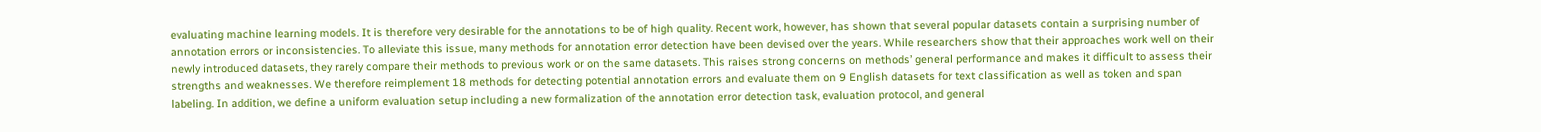evaluating machine learning models. It is therefore very desirable for the annotations to be of high quality. Recent work, however, has shown that several popular datasets contain a surprising number of annotation errors or inconsistencies. To alleviate this issue, many methods for annotation error detection have been devised over the years. While researchers show that their approaches work well on their newly introduced datasets, they rarely compare their methods to previous work or on the same datasets. This raises strong concerns on methods’ general performance and makes it difficult to assess their strengths and weaknesses. We therefore reimplement 18 methods for detecting potential annotation errors and evaluate them on 9 English datasets for text classification as well as token and span labeling. In addition, we define a uniform evaluation setup including a new formalization of the annotation error detection task, evaluation protocol, and general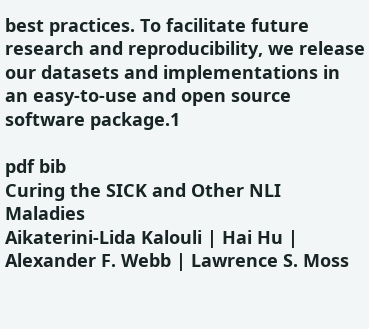best practices. To facilitate future research and reproducibility, we release our datasets and implementations in an easy-to-use and open source software package.1

pdf bib
Curing the SICK and Other NLI Maladies
Aikaterini-Lida Kalouli | Hai Hu | Alexander F. Webb | Lawrence S. Moss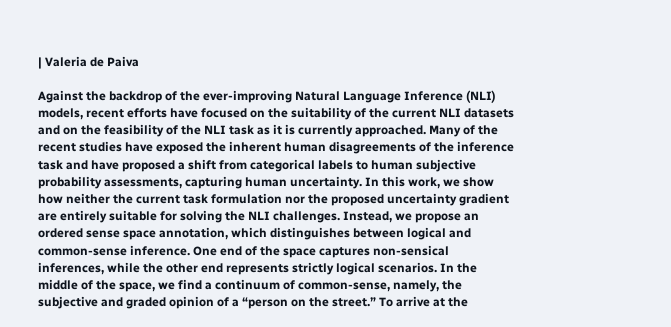| Valeria de Paiva

Against the backdrop of the ever-improving Natural Language Inference (NLI) models, recent efforts have focused on the suitability of the current NLI datasets and on the feasibility of the NLI task as it is currently approached. Many of the recent studies have exposed the inherent human disagreements of the inference task and have proposed a shift from categorical labels to human subjective probability assessments, capturing human uncertainty. In this work, we show how neither the current task formulation nor the proposed uncertainty gradient are entirely suitable for solving the NLI challenges. Instead, we propose an ordered sense space annotation, which distinguishes between logical and common-sense inference. One end of the space captures non-sensical inferences, while the other end represents strictly logical scenarios. In the middle of the space, we find a continuum of common-sense, namely, the subjective and graded opinion of a “person on the street.” To arrive at the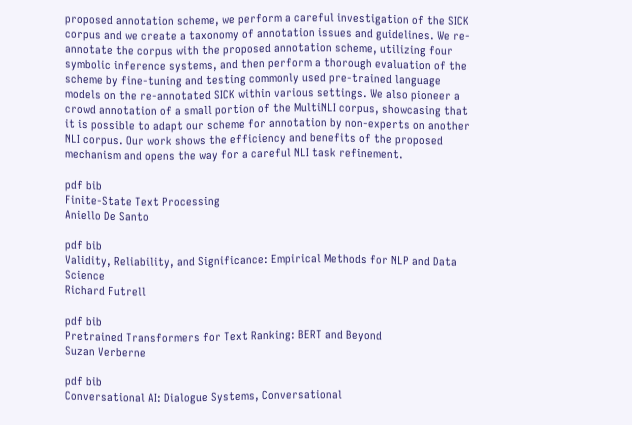proposed annotation scheme, we perform a careful investigation of the SICK corpus and we create a taxonomy of annotation issues and guidelines. We re-annotate the corpus with the proposed annotation scheme, utilizing four symbolic inference systems, and then perform a thorough evaluation of the scheme by fine-tuning and testing commonly used pre-trained language models on the re-annotated SICK within various settings. We also pioneer a crowd annotation of a small portion of the MultiNLI corpus, showcasing that it is possible to adapt our scheme for annotation by non-experts on another NLI corpus. Our work shows the efficiency and benefits of the proposed mechanism and opens the way for a careful NLI task refinement.

pdf bib
Finite-State Text Processing
Aniello De Santo

pdf bib
Validity, Reliability, and Significance: Empirical Methods for NLP and Data Science
Richard Futrell

pdf bib
Pretrained Transformers for Text Ranking: BERT and Beyond
Suzan Verberne

pdf bib
Conversational AI: Dialogue Systems, Conversational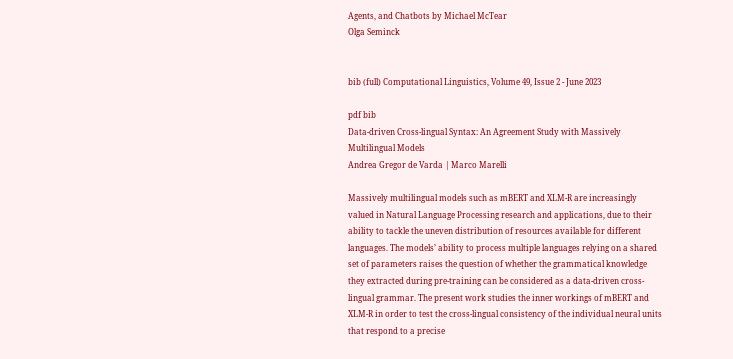Agents, and Chatbots by Michael McTear
Olga Seminck


bib (full) Computational Linguistics, Volume 49, Issue 2 - June 2023

pdf bib
Data-driven Cross-lingual Syntax: An Agreement Study with Massively Multilingual Models
Andrea Gregor de Varda | Marco Marelli

Massively multilingual models such as mBERT and XLM-R are increasingly valued in Natural Language Processing research and applications, due to their ability to tackle the uneven distribution of resources available for different languages. The models’ ability to process multiple languages relying on a shared set of parameters raises the question of whether the grammatical knowledge they extracted during pre-training can be considered as a data-driven cross-lingual grammar. The present work studies the inner workings of mBERT and XLM-R in order to test the cross-lingual consistency of the individual neural units that respond to a precise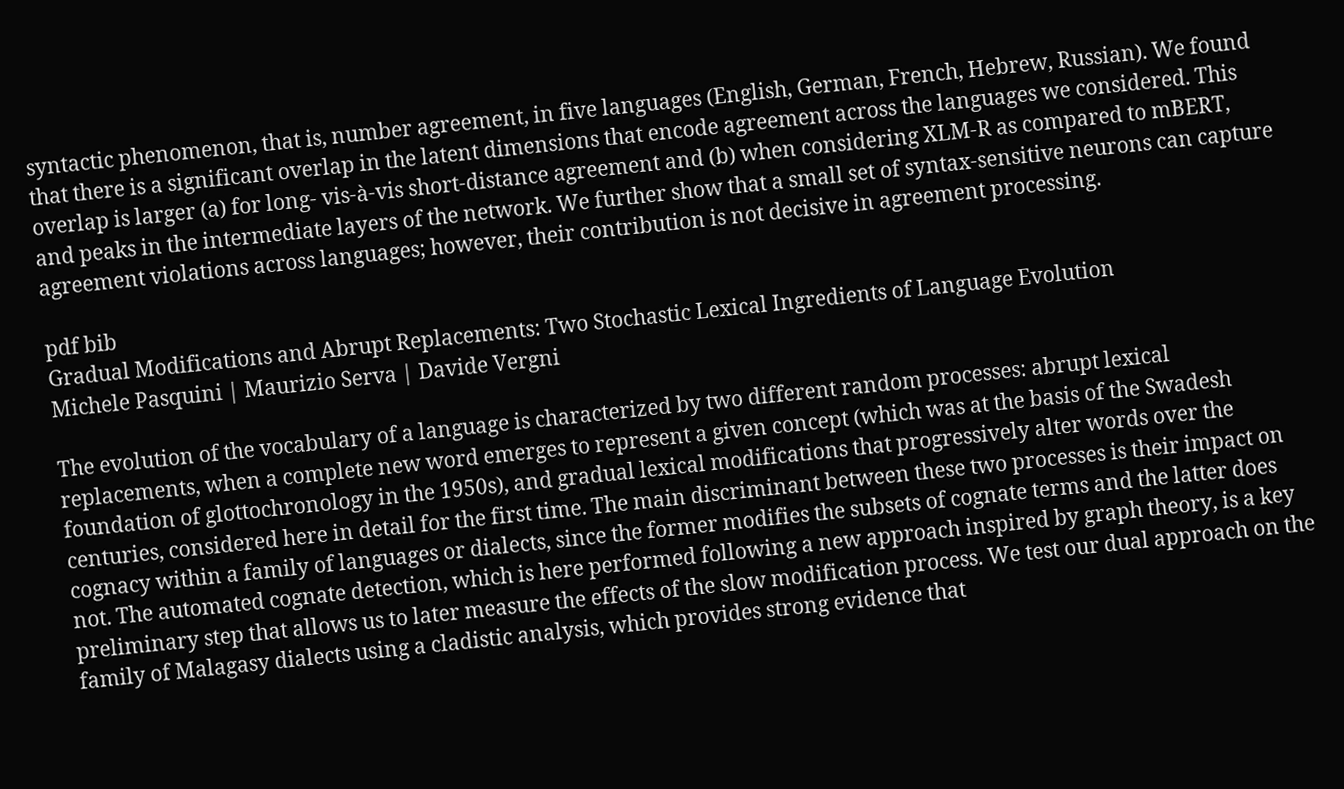syntactic phenomenon, that is, number agreement, in five languages (English, German, French, Hebrew, Russian). We found that there is a significant overlap in the latent dimensions that encode agreement across the languages we considered. This overlap is larger (a) for long- vis-à-vis short-distance agreement and (b) when considering XLM-R as compared to mBERT, and peaks in the intermediate layers of the network. We further show that a small set of syntax-sensitive neurons can capture agreement violations across languages; however, their contribution is not decisive in agreement processing.

pdf bib
Gradual Modifications and Abrupt Replacements: Two Stochastic Lexical Ingredients of Language Evolution
Michele Pasquini | Maurizio Serva | Davide Vergni

The evolution of the vocabulary of a language is characterized by two different random processes: abrupt lexical replacements, when a complete new word emerges to represent a given concept (which was at the basis of the Swadesh foundation of glottochronology in the 1950s), and gradual lexical modifications that progressively alter words over the centuries, considered here in detail for the first time. The main discriminant between these two processes is their impact on cognacy within a family of languages or dialects, since the former modifies the subsets of cognate terms and the latter does not. The automated cognate detection, which is here performed following a new approach inspired by graph theory, is a key preliminary step that allows us to later measure the effects of the slow modification process. We test our dual approach on the family of Malagasy dialects using a cladistic analysis, which provides strong evidence that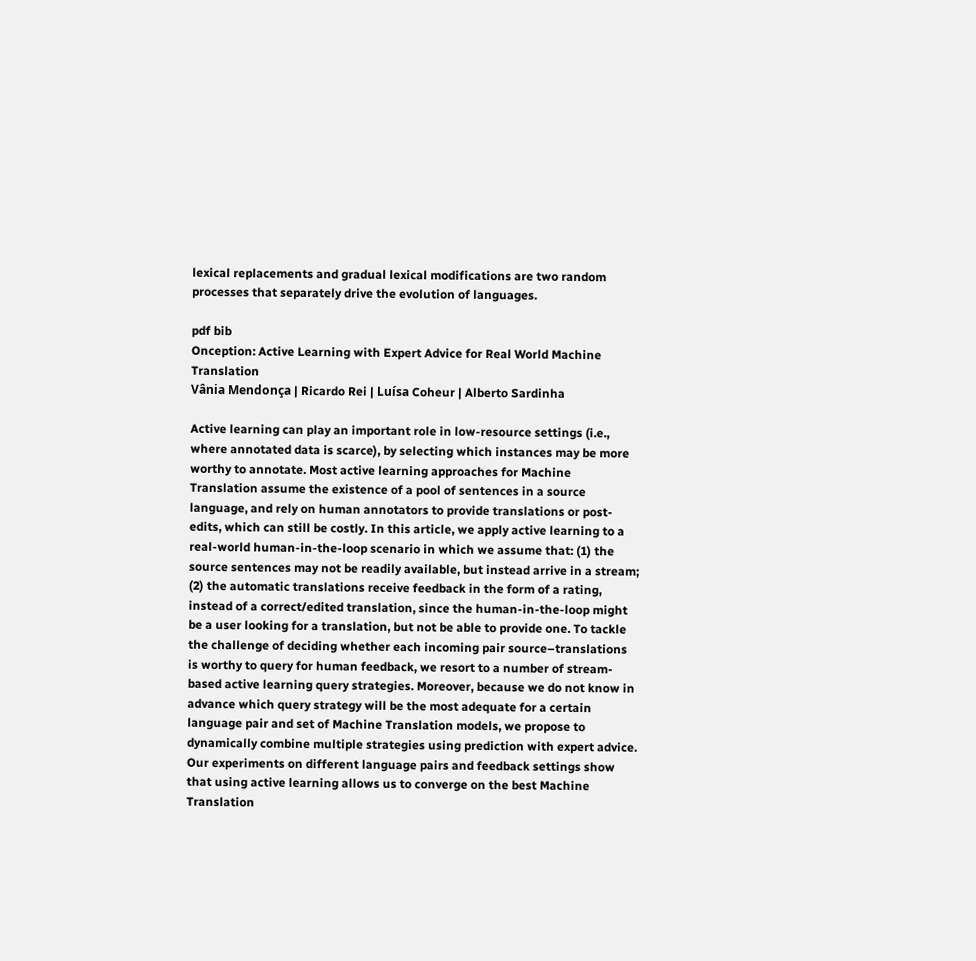lexical replacements and gradual lexical modifications are two random processes that separately drive the evolution of languages.

pdf bib
Onception: Active Learning with Expert Advice for Real World Machine Translation
Vânia Mendonça | Ricardo Rei | Luísa Coheur | Alberto Sardinha

Active learning can play an important role in low-resource settings (i.e., where annotated data is scarce), by selecting which instances may be more worthy to annotate. Most active learning approaches for Machine Translation assume the existence of a pool of sentences in a source language, and rely on human annotators to provide translations or post-edits, which can still be costly. In this article, we apply active learning to a real-world human-in-the-loop scenario in which we assume that: (1) the source sentences may not be readily available, but instead arrive in a stream; (2) the automatic translations receive feedback in the form of a rating, instead of a correct/edited translation, since the human-in-the-loop might be a user looking for a translation, but not be able to provide one. To tackle the challenge of deciding whether each incoming pair source–translations is worthy to query for human feedback, we resort to a number of stream-based active learning query strategies. Moreover, because we do not know in advance which query strategy will be the most adequate for a certain language pair and set of Machine Translation models, we propose to dynamically combine multiple strategies using prediction with expert advice. Our experiments on different language pairs and feedback settings show that using active learning allows us to converge on the best Machine Translation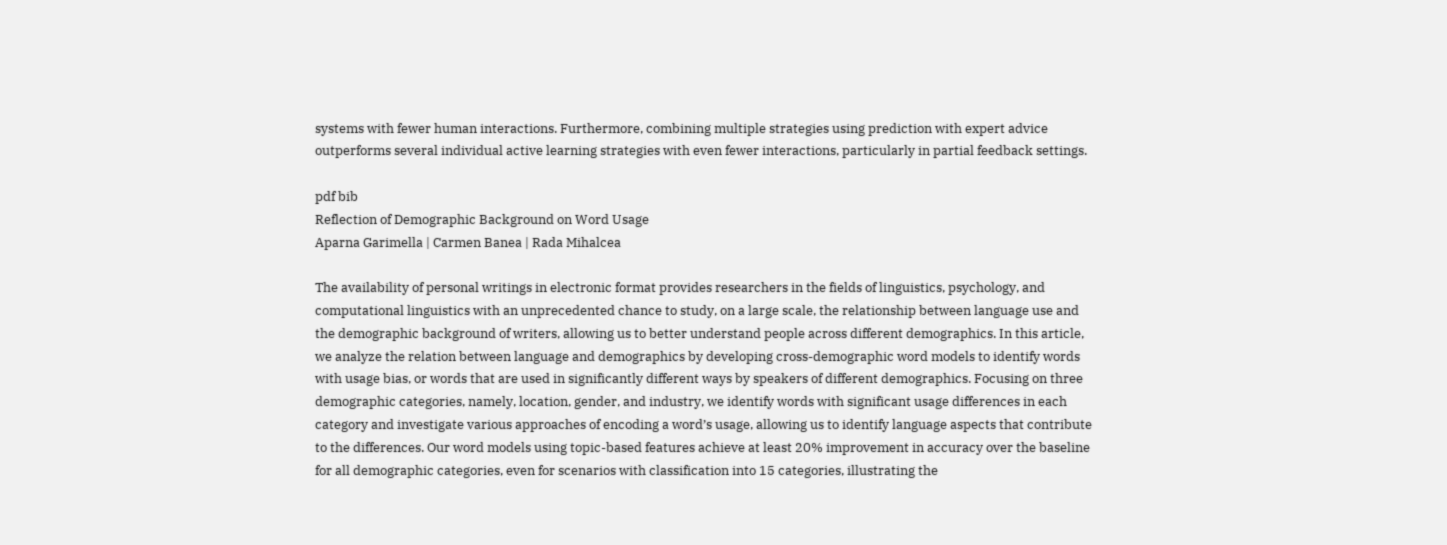systems with fewer human interactions. Furthermore, combining multiple strategies using prediction with expert advice outperforms several individual active learning strategies with even fewer interactions, particularly in partial feedback settings.

pdf bib
Reflection of Demographic Background on Word Usage
Aparna Garimella | Carmen Banea | Rada Mihalcea

The availability of personal writings in electronic format provides researchers in the fields of linguistics, psychology, and computational linguistics with an unprecedented chance to study, on a large scale, the relationship between language use and the demographic background of writers, allowing us to better understand people across different demographics. In this article, we analyze the relation between language and demographics by developing cross-demographic word models to identify words with usage bias, or words that are used in significantly different ways by speakers of different demographics. Focusing on three demographic categories, namely, location, gender, and industry, we identify words with significant usage differences in each category and investigate various approaches of encoding a word’s usage, allowing us to identify language aspects that contribute to the differences. Our word models using topic-based features achieve at least 20% improvement in accuracy over the baseline for all demographic categories, even for scenarios with classification into 15 categories, illustrating the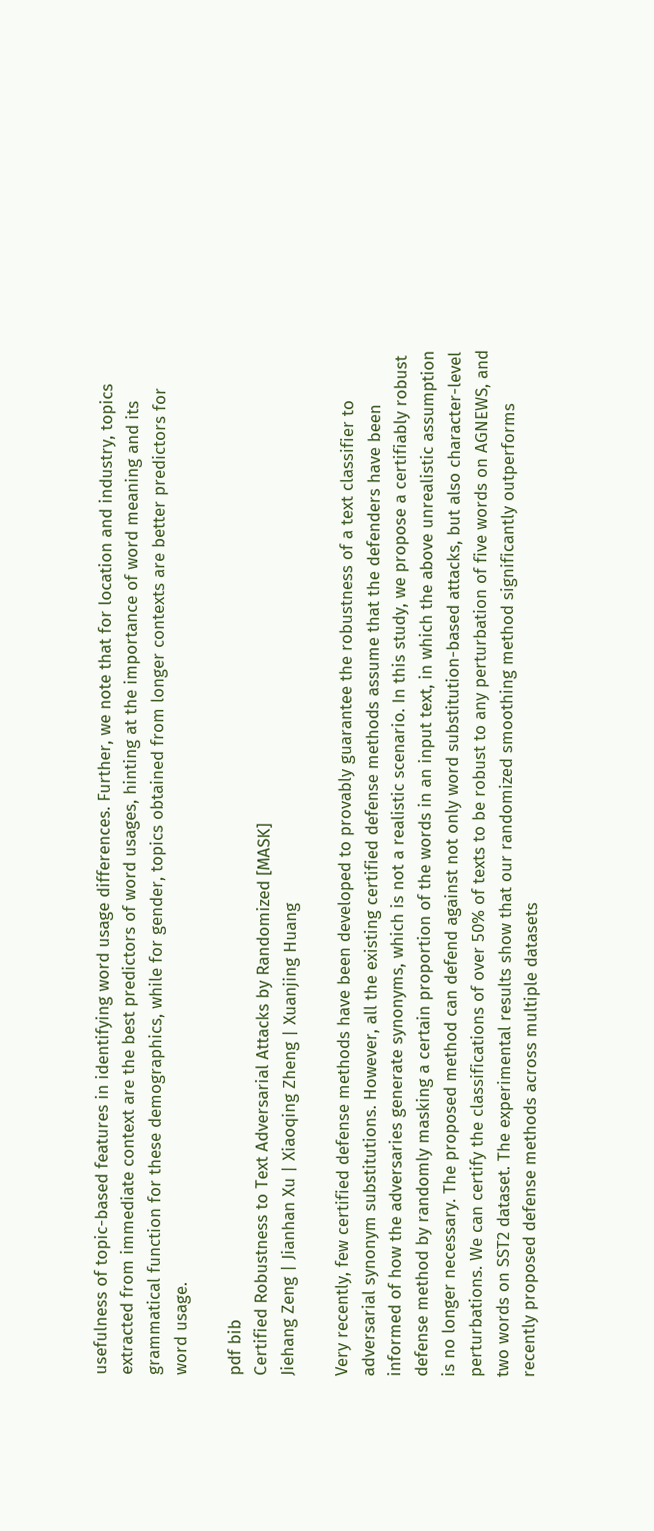usefulness of topic-based features in identifying word usage differences. Further, we note that for location and industry, topics extracted from immediate context are the best predictors of word usages, hinting at the importance of word meaning and its grammatical function for these demographics, while for gender, topics obtained from longer contexts are better predictors for word usage.

pdf bib
Certified Robustness to Text Adversarial Attacks by Randomized [MASK]
Jiehang Zeng | Jianhan Xu | Xiaoqing Zheng | Xuanjing Huang

Very recently, few certified defense methods have been developed to provably guarantee the robustness of a text classifier to adversarial synonym substitutions. However, all the existing certified defense methods assume that the defenders have been informed of how the adversaries generate synonyms, which is not a realistic scenario. In this study, we propose a certifiably robust defense method by randomly masking a certain proportion of the words in an input text, in which the above unrealistic assumption is no longer necessary. The proposed method can defend against not only word substitution-based attacks, but also character-level perturbations. We can certify the classifications of over 50% of texts to be robust to any perturbation of five words on AGNEWS, and two words on SST2 dataset. The experimental results show that our randomized smoothing method significantly outperforms recently proposed defense methods across multiple datasets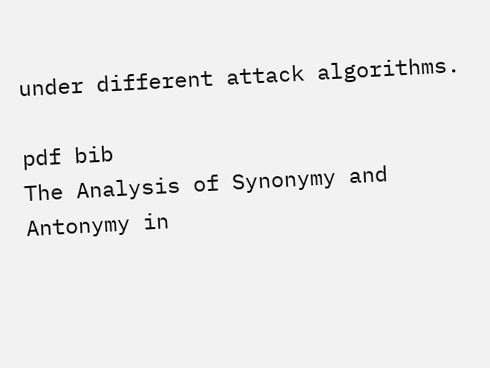under different attack algorithms.

pdf bib
The Analysis of Synonymy and Antonymy in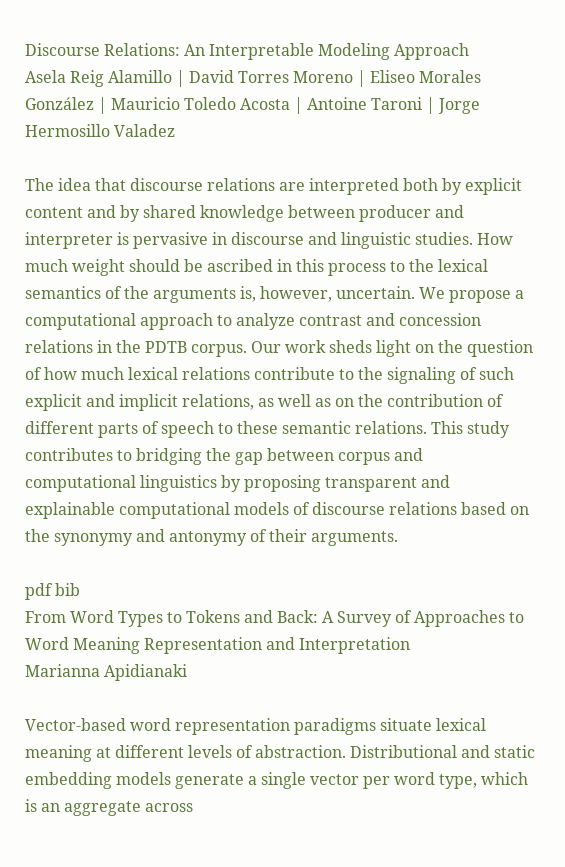Discourse Relations: An Interpretable Modeling Approach
Asela Reig Alamillo | David Torres Moreno | Eliseo Morales González | Mauricio Toledo Acosta | Antoine Taroni | Jorge Hermosillo Valadez

The idea that discourse relations are interpreted both by explicit content and by shared knowledge between producer and interpreter is pervasive in discourse and linguistic studies. How much weight should be ascribed in this process to the lexical semantics of the arguments is, however, uncertain. We propose a computational approach to analyze contrast and concession relations in the PDTB corpus. Our work sheds light on the question of how much lexical relations contribute to the signaling of such explicit and implicit relations, as well as on the contribution of different parts of speech to these semantic relations. This study contributes to bridging the gap between corpus and computational linguistics by proposing transparent and explainable computational models of discourse relations based on the synonymy and antonymy of their arguments.

pdf bib
From Word Types to Tokens and Back: A Survey of Approaches to Word Meaning Representation and Interpretation
Marianna Apidianaki

Vector-based word representation paradigms situate lexical meaning at different levels of abstraction. Distributional and static embedding models generate a single vector per word type, which is an aggregate across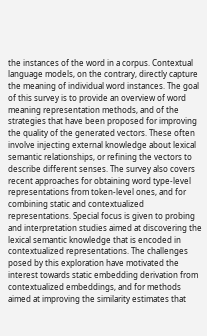the instances of the word in a corpus. Contextual language models, on the contrary, directly capture the meaning of individual word instances. The goal of this survey is to provide an overview of word meaning representation methods, and of the strategies that have been proposed for improving the quality of the generated vectors. These often involve injecting external knowledge about lexical semantic relationships, or refining the vectors to describe different senses. The survey also covers recent approaches for obtaining word type-level representations from token-level ones, and for combining static and contextualized representations. Special focus is given to probing and interpretation studies aimed at discovering the lexical semantic knowledge that is encoded in contextualized representations. The challenges posed by this exploration have motivated the interest towards static embedding derivation from contextualized embeddings, and for methods aimed at improving the similarity estimates that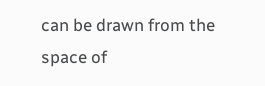can be drawn from the space of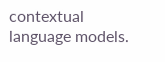contextual language models.